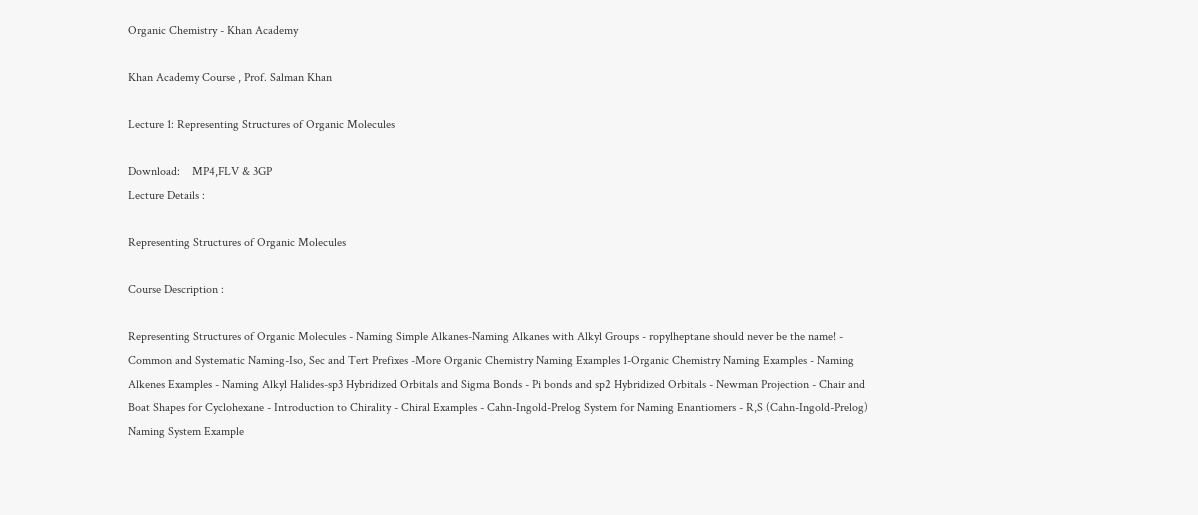Organic Chemistry - Khan Academy

Khan Academy Course , Prof. Salman Khan

Lecture 1: Representing Structures of Organic Molecules

Download:    MP4,FLV & 3GP
Lecture Details :

Representing Structures of Organic Molecules

Course Description :

Representing Structures of Organic Molecules - Naming Simple Alkanes-Naming Alkanes with Alkyl Groups - ropylheptane should never be the name! - Common and Systematic Naming-Iso, Sec and Tert Prefixes -More Organic Chemistry Naming Examples 1-Organic Chemistry Naming Examples - Naming Alkenes Examples - Naming Alkyl Halides-sp3 Hybridized Orbitals and Sigma Bonds - Pi bonds and sp2 Hybridized Orbitals - Newman Projection - Chair and Boat Shapes for Cyclohexane - Introduction to Chirality - Chiral Examples - Cahn-Ingold-Prelog System for Naming Enantiomers - R,S (Cahn-Ingold-Prelog) Naming System Example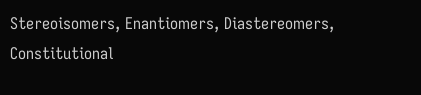Stereoisomers, Enantiomers, Diastereomers, Constitutional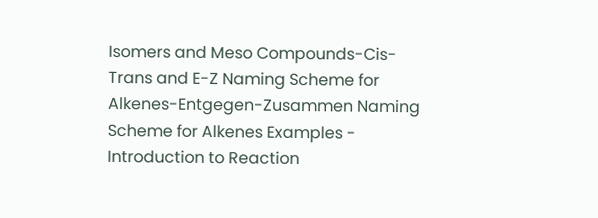Isomers and Meso Compounds-Cis-Trans and E-Z Naming Scheme for Alkenes-Entgegen-Zusammen Naming Scheme for Alkenes Examples - Introduction to Reaction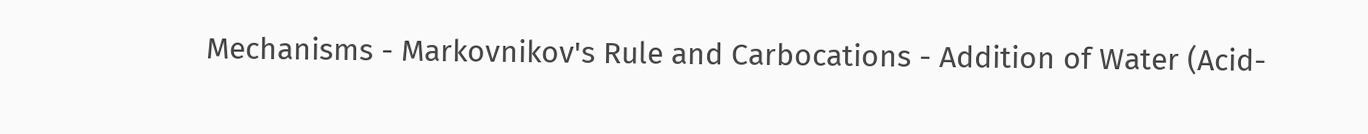Mechanisms - Markovnikov's Rule and Carbocations - Addition of Water (Acid-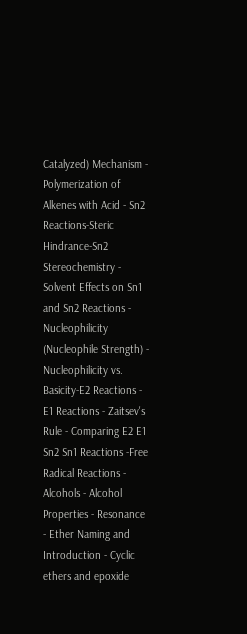Catalyzed) Mechanism - Polymerization of Alkenes with Acid - Sn2 Reactions-Steric Hindrance-Sn2 Stereochemistry - Solvent Effects on Sn1 and Sn2 Reactions - Nucleophilicity (Nucleophile Strength) - Nucleophilicity vs. Basicity-E2 Reactions - E1 Reactions - Zaitsev's Rule - Comparing E2 E1 Sn2 Sn1 Reactions -Free Radical Reactions - Alcohols - Alcohol Properties - Resonance - Ether Naming and Introduction - Cyclic ethers and epoxide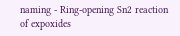naming - Ring-opening Sn2 reaction of expoxides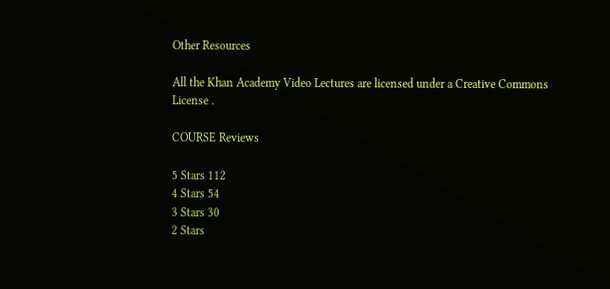Other Resources

All the Khan Academy Video Lectures are licensed under a Creative Commons License .

COURSE Reviews

5 Stars 112
4 Stars 54
3 Stars 30
2 Stars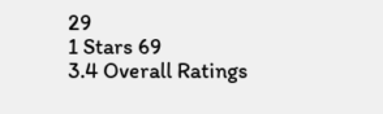29
1 Stars 69
3.4 Overall Ratings